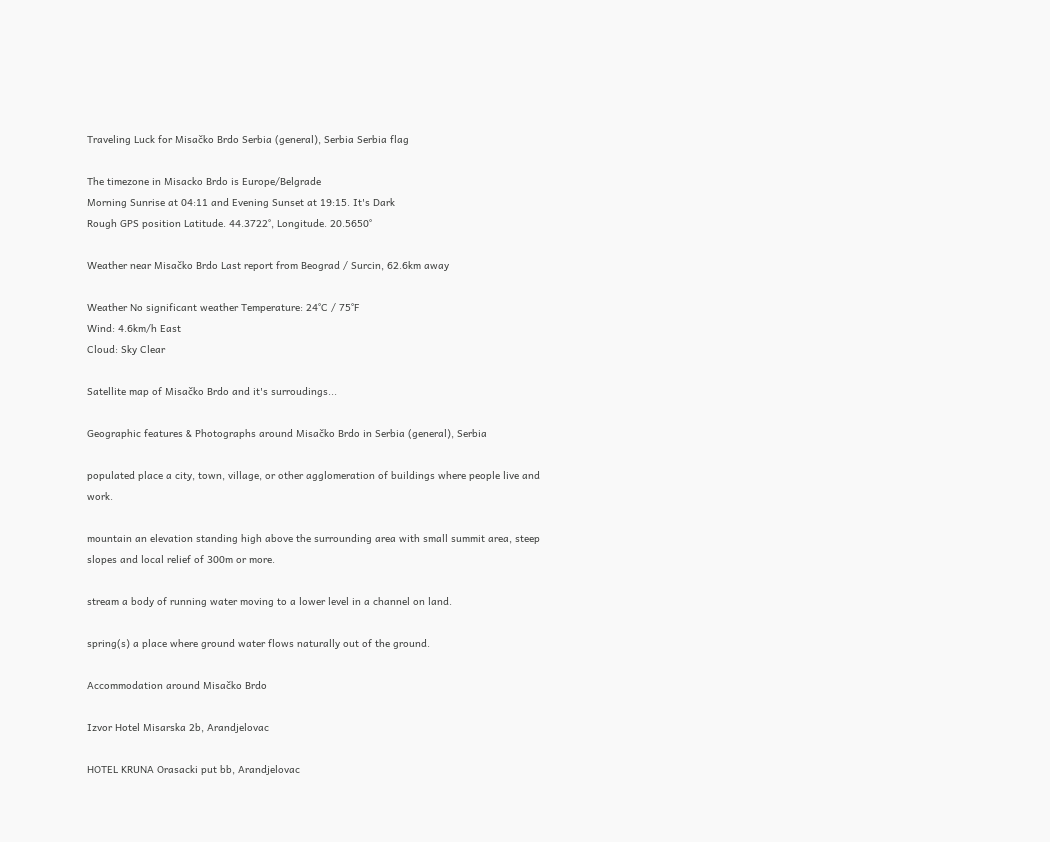Traveling Luck for Misačko Brdo Serbia (general), Serbia Serbia flag

The timezone in Misacko Brdo is Europe/Belgrade
Morning Sunrise at 04:11 and Evening Sunset at 19:15. It's Dark
Rough GPS position Latitude. 44.3722°, Longitude. 20.5650°

Weather near Misačko Brdo Last report from Beograd / Surcin, 62.6km away

Weather No significant weather Temperature: 24°C / 75°F
Wind: 4.6km/h East
Cloud: Sky Clear

Satellite map of Misačko Brdo and it's surroudings...

Geographic features & Photographs around Misačko Brdo in Serbia (general), Serbia

populated place a city, town, village, or other agglomeration of buildings where people live and work.

mountain an elevation standing high above the surrounding area with small summit area, steep slopes and local relief of 300m or more.

stream a body of running water moving to a lower level in a channel on land.

spring(s) a place where ground water flows naturally out of the ground.

Accommodation around Misačko Brdo

Izvor Hotel Misarska 2b, Arandjelovac

HOTEL KRUNA Orasacki put bb, Arandjelovac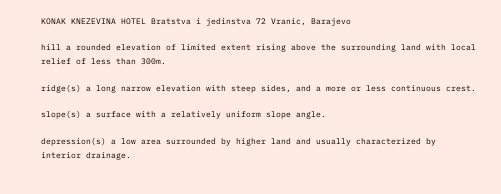KONAK KNEZEVINA HOTEL Bratstva i jedinstva 72 Vranic, Barajevo

hill a rounded elevation of limited extent rising above the surrounding land with local relief of less than 300m.

ridge(s) a long narrow elevation with steep sides, and a more or less continuous crest.

slope(s) a surface with a relatively uniform slope angle.

depression(s) a low area surrounded by higher land and usually characterized by interior drainage.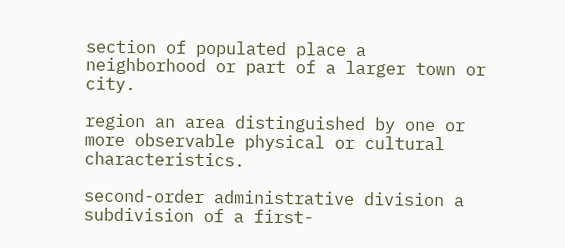section of populated place a neighborhood or part of a larger town or city.

region an area distinguished by one or more observable physical or cultural characteristics.

second-order administrative division a subdivision of a first-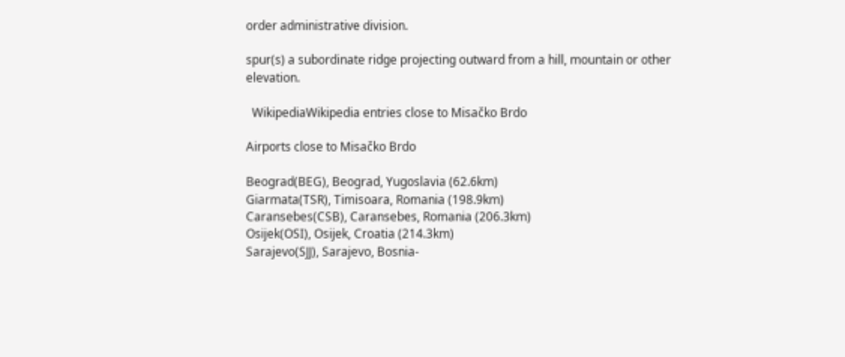order administrative division.

spur(s) a subordinate ridge projecting outward from a hill, mountain or other elevation.

  WikipediaWikipedia entries close to Misačko Brdo

Airports close to Misačko Brdo

Beograd(BEG), Beograd, Yugoslavia (62.6km)
Giarmata(TSR), Timisoara, Romania (198.9km)
Caransebes(CSB), Caransebes, Romania (206.3km)
Osijek(OSI), Osijek, Croatia (214.3km)
Sarajevo(SJJ), Sarajevo, Bosnia-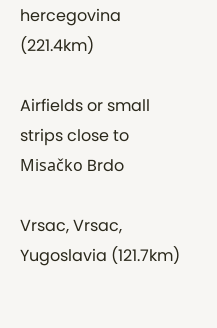hercegovina (221.4km)

Airfields or small strips close to Misačko Brdo

Vrsac, Vrsac, Yugoslavia (121.7km)